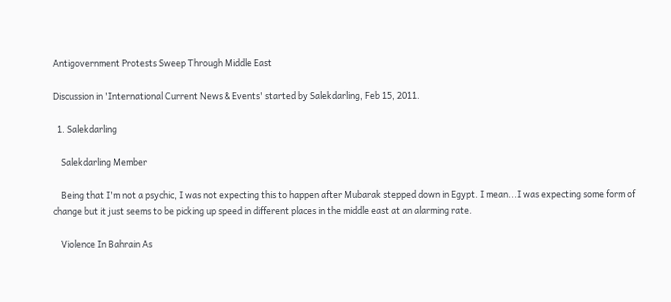Antigovernment Protests Sweep Through Middle East

Discussion in 'International Current News & Events' started by Salekdarling, Feb 15, 2011.

  1. Salekdarling

    Salekdarling Member

    Being that I'm not a psychic, I was not expecting this to happen after Mubarak stepped down in Egypt. I mean...I was expecting some form of change but it just seems to be picking up speed in different places in the middle east at an alarming rate.

    Violence In Bahrain As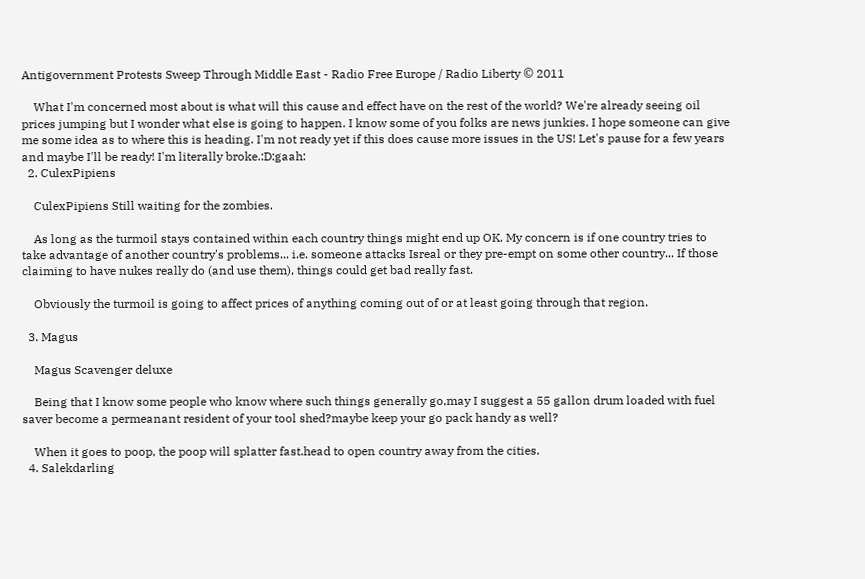Antigovernment Protests Sweep Through Middle East - Radio Free Europe / Radio Liberty © 2011

    What I'm concerned most about is what will this cause and effect have on the rest of the world? We're already seeing oil prices jumping but I wonder what else is going to happen. I know some of you folks are news junkies. I hope someone can give me some idea as to where this is heading. I'm not ready yet if this does cause more issues in the US! Let's pause for a few years and maybe I'll be ready! I'm literally broke.:D:gaah:
  2. CulexPipiens

    CulexPipiens Still waiting for the zombies.

    As long as the turmoil stays contained within each country things might end up OK. My concern is if one country tries to take advantage of another country's problems... i.e. someone attacks Isreal or they pre-empt on some other country... If those claiming to have nukes really do (and use them), things could get bad really fast.

    Obviously the turmoil is going to affect prices of anything coming out of or at least going through that region.

  3. Magus

    Magus Scavenger deluxe

    Being that I know some people who know where such things generally go,may I suggest a 55 gallon drum loaded with fuel saver become a permeanant resident of your tool shed?maybe keep your go pack handy as well?

    When it goes to poop, the poop will splatter fast.head to open country away from the cities.
  4. Salekdarling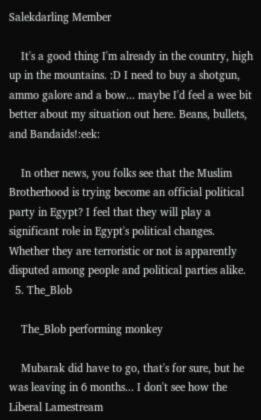Salekdarling Member

    It's a good thing I'm already in the country, high up in the mountains. :D I need to buy a shotgun, ammo galore and a bow... maybe I'd feel a wee bit better about my situation out here. Beans, bullets, and Bandaids!:eek:

    In other news, you folks see that the Muslim Brotherhood is trying become an official political party in Egypt? I feel that they will play a significant role in Egypt's political changes. Whether they are terroristic or not is apparently disputed among people and political parties alike.
  5. The_Blob

    The_Blob performing monkey

    Mubarak did have to go, that's for sure, but he was leaving in 6 months... I don't see how the Liberal Lamestream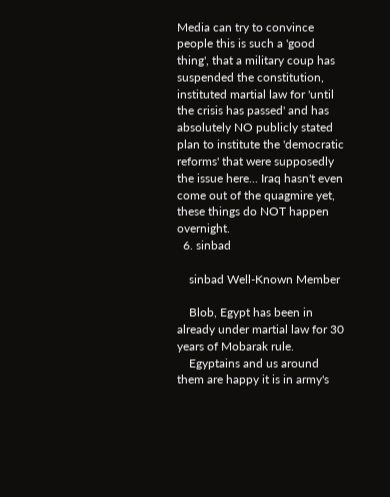Media can try to convince people this is such a 'good thing', that a military coup has suspended the constitution, instituted martial law for 'until the crisis has passed' and has absolutely NO publicly stated plan to institute the 'democratic reforms' that were supposedly the issue here... Iraq hasn't even come out of the quagmire yet, these things do NOT happen overnight.
  6. sinbad

    sinbad Well-Known Member

    Blob, Egypt has been in already under martial law for 30 years of Mobarak rule.
    Egyptains and us around them are happy it is in army's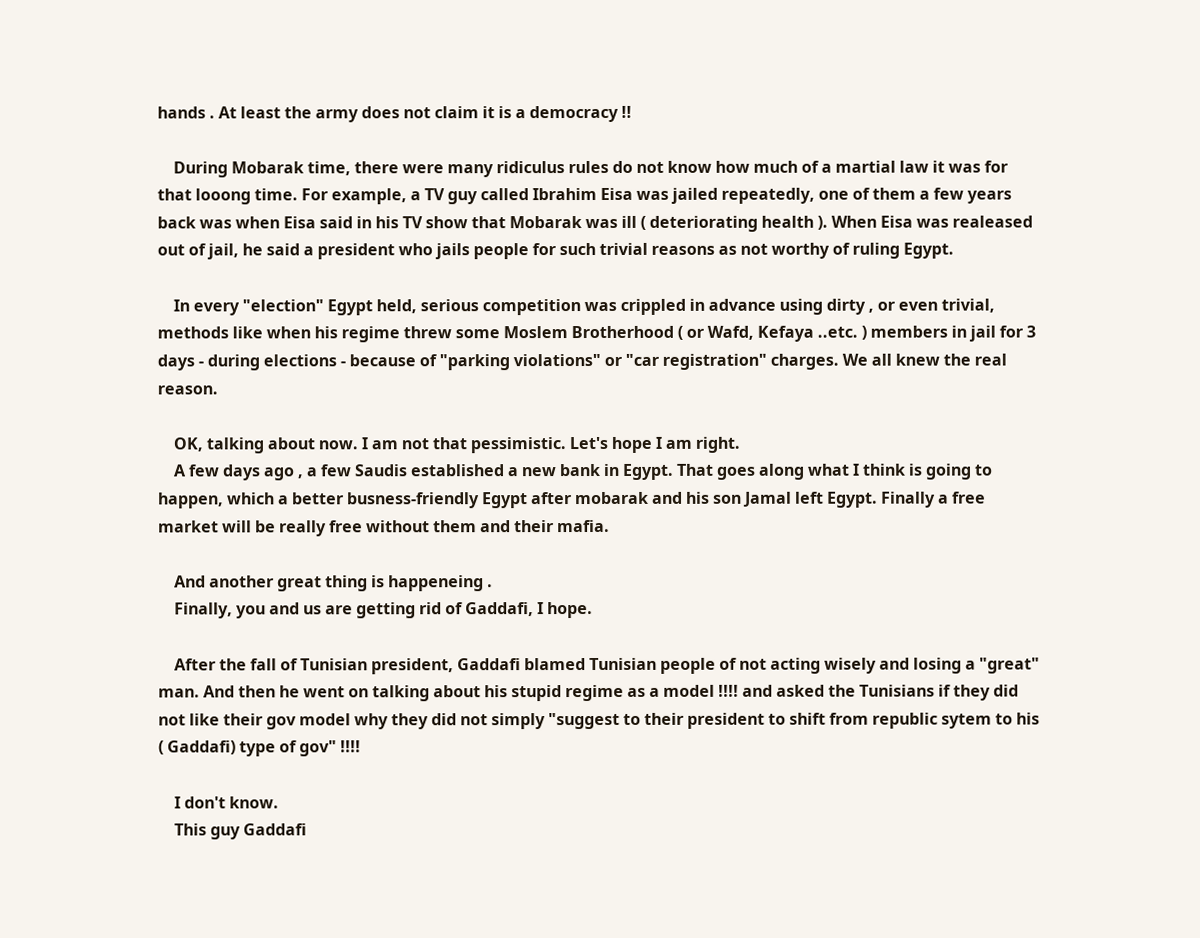hands . At least the army does not claim it is a democracy !!

    During Mobarak time, there were many ridiculus rules do not know how much of a martial law it was for that looong time. For example, a TV guy called Ibrahim Eisa was jailed repeatedly, one of them a few years back was when Eisa said in his TV show that Mobarak was ill ( deteriorating health ). When Eisa was realeased out of jail, he said a president who jails people for such trivial reasons as not worthy of ruling Egypt.

    In every "election" Egypt held, serious competition was crippled in advance using dirty , or even trivial, methods like when his regime threw some Moslem Brotherhood ( or Wafd, Kefaya ..etc. ) members in jail for 3 days - during elections - because of "parking violations" or "car registration" charges. We all knew the real reason.

    OK, talking about now. I am not that pessimistic. Let's hope I am right.
    A few days ago , a few Saudis established a new bank in Egypt. That goes along what I think is going to happen, which a better busness-friendly Egypt after mobarak and his son Jamal left Egypt. Finally a free market will be really free without them and their mafia.

    And another great thing is happeneing .
    Finally, you and us are getting rid of Gaddafi, I hope.

    After the fall of Tunisian president, Gaddafi blamed Tunisian people of not acting wisely and losing a "great" man. And then he went on talking about his stupid regime as a model !!!! and asked the Tunisians if they did not like their gov model why they did not simply "suggest to their president to shift from republic sytem to his ( Gaddafi) type of gov" !!!!

    I don't know.
    This guy Gaddafi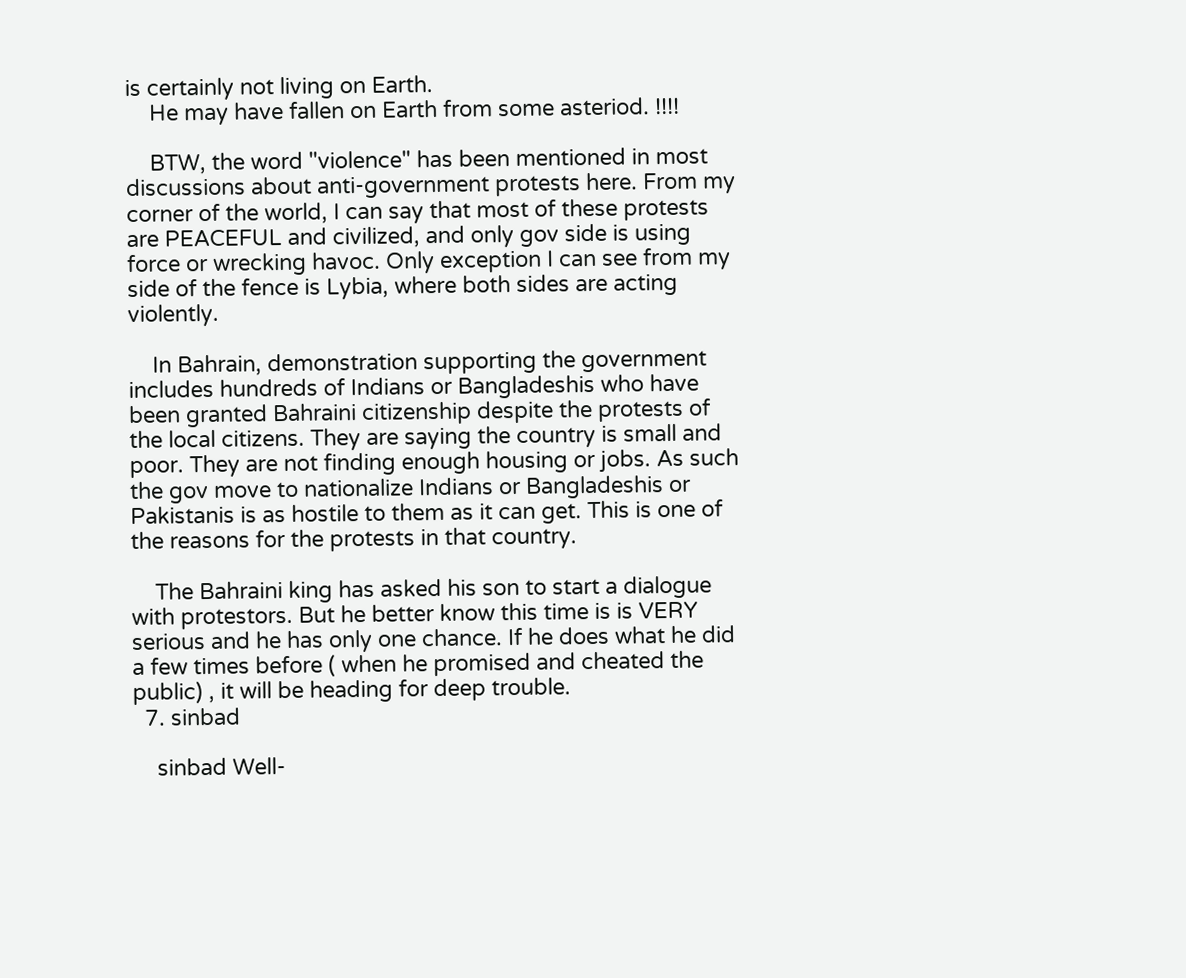is certainly not living on Earth.
    He may have fallen on Earth from some asteriod. !!!!

    BTW, the word "violence" has been mentioned in most discussions about anti-government protests here. From my corner of the world, I can say that most of these protests are PEACEFUL and civilized, and only gov side is using force or wrecking havoc. Only exception I can see from my side of the fence is Lybia, where both sides are acting violently.

    In Bahrain, demonstration supporting the government includes hundreds of Indians or Bangladeshis who have been granted Bahraini citizenship despite the protests of the local citizens. They are saying the country is small and poor. They are not finding enough housing or jobs. As such the gov move to nationalize Indians or Bangladeshis or Pakistanis is as hostile to them as it can get. This is one of the reasons for the protests in that country.

    The Bahraini king has asked his son to start a dialogue with protestors. But he better know this time is is VERY serious and he has only one chance. If he does what he did a few times before ( when he promised and cheated the public) , it will be heading for deep trouble.
  7. sinbad

    sinbad Well-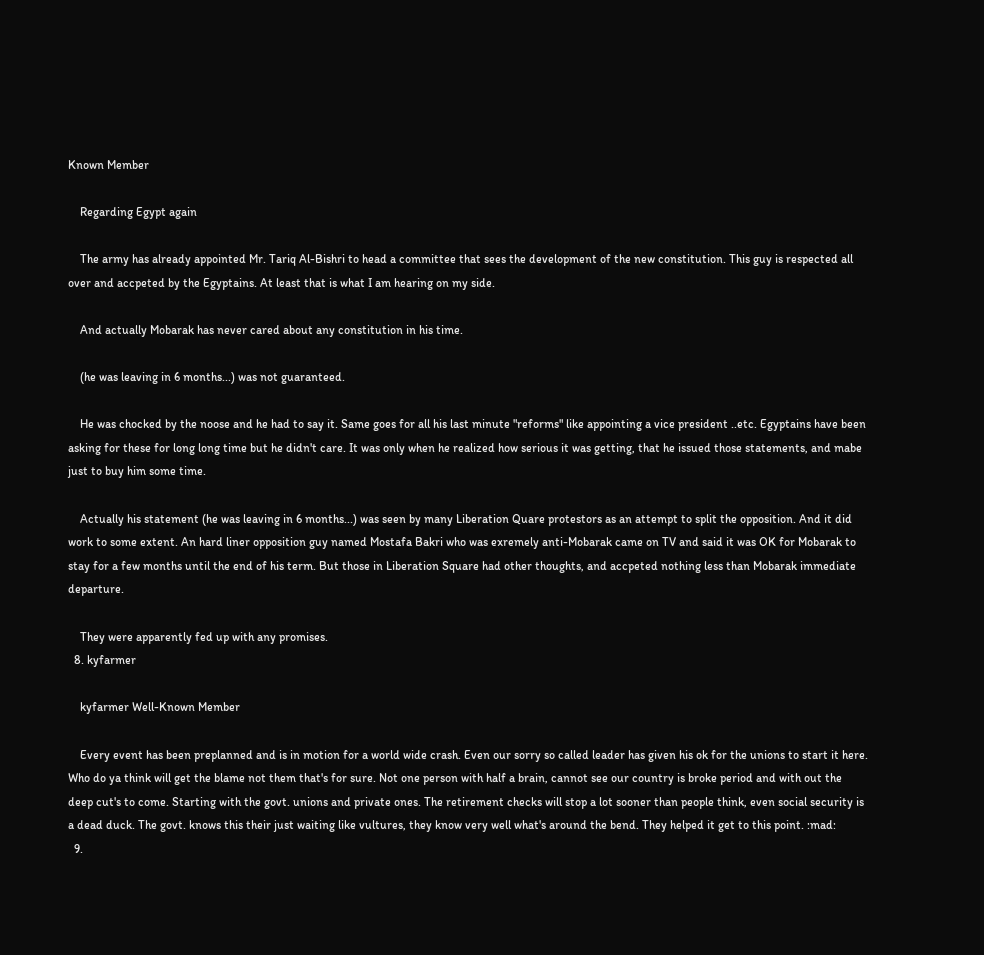Known Member

    Regarding Egypt again

    The army has already appointed Mr. Tariq Al-Bishri to head a committee that sees the development of the new constitution. This guy is respected all over and accpeted by the Egyptains. At least that is what I am hearing on my side.

    And actually Mobarak has never cared about any constitution in his time.

    (he was leaving in 6 months...) was not guaranteed.

    He was chocked by the noose and he had to say it. Same goes for all his last minute "reforms" like appointing a vice president ..etc. Egyptains have been asking for these for long long time but he didn't care. It was only when he realized how serious it was getting, that he issued those statements, and mabe just to buy him some time.

    Actually his statement (he was leaving in 6 months...) was seen by many Liberation Quare protestors as an attempt to split the opposition. And it did work to some extent. An hard liner opposition guy named Mostafa Bakri who was exremely anti-Mobarak came on TV and said it was OK for Mobarak to stay for a few months until the end of his term. But those in Liberation Square had other thoughts, and accpeted nothing less than Mobarak immediate departure.

    They were apparently fed up with any promises.
  8. kyfarmer

    kyfarmer Well-Known Member

    Every event has been preplanned and is in motion for a world wide crash. Even our sorry so called leader has given his ok for the unions to start it here. Who do ya think will get the blame not them that's for sure. Not one person with half a brain, cannot see our country is broke period and with out the deep cut's to come. Starting with the govt. unions and private ones. The retirement checks will stop a lot sooner than people think, even social security is a dead duck. The govt. knows this their just waiting like vultures, they know very well what's around the bend. They helped it get to this point. :mad:
  9.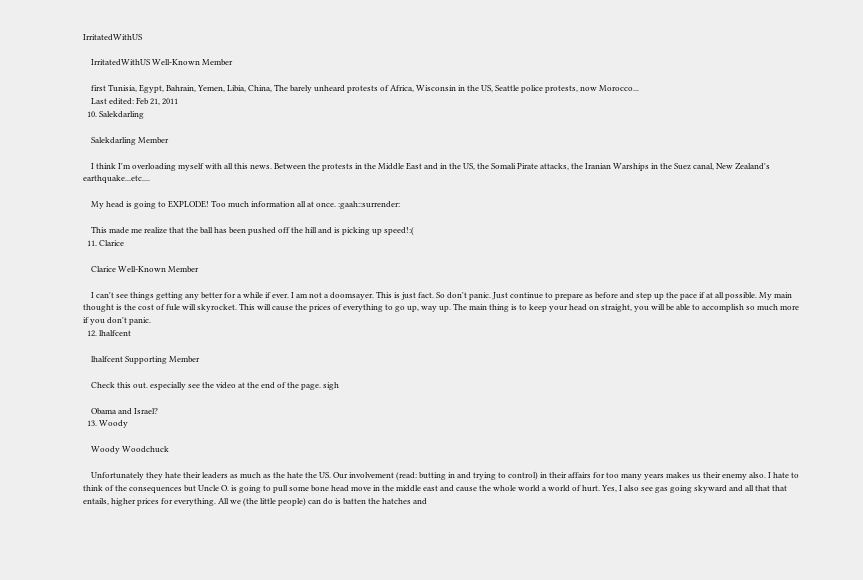IrritatedWithUS

    IrritatedWithUS Well-Known Member

    first Tunisia, Egypt, Bahrain, Yemen, Libia, China, The barely unheard protests of Africa, Wisconsin in the US, Seattle police protests, now Morocco...
    Last edited: Feb 21, 2011
  10. Salekdarling

    Salekdarling Member

    I think I'm overloading myself with all this news. Between the protests in the Middle East and in the US, the Somali Pirate attacks, the Iranian Warships in the Suez canal, New Zealand's earthquake...etc....

    My head is going to EXPLODE! Too much information all at once. :gaah::surrender:

    This made me realize that the ball has been pushed off the hill and is picking up speed!:(
  11. Clarice

    Clarice Well-Known Member

    I can't see things getting any better for a while if ever. I am not a doomsayer. This is just fact. So don't panic. Just continue to prepare as before and step up the pace if at all possible. My main thought is the cost of fule will skyrocket. This will cause the prices of everything to go up, way up. The main thing is to keep your head on straight, you will be able to accomplish so much more if you don't panic.
  12. lhalfcent

    lhalfcent Supporting Member

    Check this out. especially see the video at the end of the page. sigh

    Obama and Israel?
  13. Woody

    Woody Woodchuck

    Unfortunately they hate their leaders as much as the hate the US. Our involvement (read: butting in and trying to control) in their affairs for too many years makes us their enemy also. I hate to think of the consequences but Uncle O. is going to pull some bone head move in the middle east and cause the whole world a world of hurt. Yes, I also see gas going skyward and all that that entails, higher prices for everything. All we (the little people) can do is batten the hatches and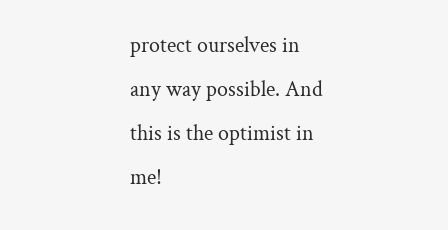protect ourselves in any way possible. And this is the optimist in me!